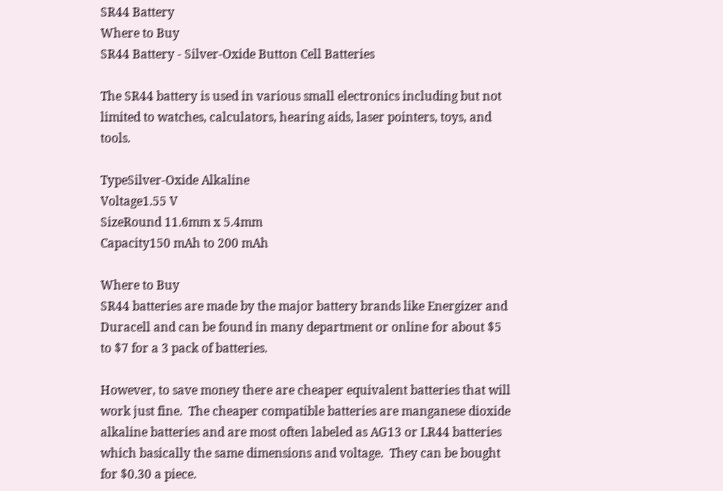SR44 Battery
Where to Buy
SR44 Battery - Silver-Oxide Button Cell Batteries

The SR44 battery is used in various small electronics including but not limited to watches, calculators, hearing aids, laser pointers, toys, and tools.

TypeSilver-Oxide Alkaline
Voltage1.55 V
SizeRound 11.6mm x 5.4mm
Capacity150 mAh to 200 mAh

Where to Buy
SR44 batteries are made by the major battery brands like Energizer and Duracell and can be found in many department or online for about $5 to $7 for a 3 pack of batteries.

However, to save money there are cheaper equivalent batteries that will work just fine.  The cheaper compatible batteries are manganese dioxide alkaline batteries and are most often labeled as AG13 or LR44 batteries which basically the same dimensions and voltage.  They can be bought for $0.30 a piece.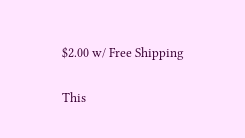$2.00 w/ Free Shipping

This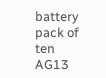battery pack of ten AG13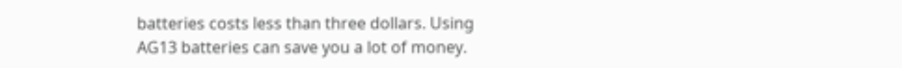batteries costs less than three dollars. Using AG13 batteries can save you a lot of money.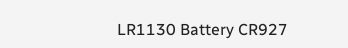LR1130 Battery CR927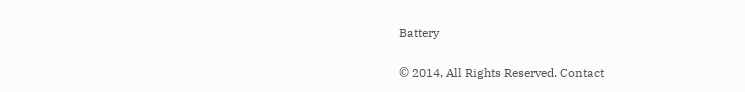Battery

© 2014, All Rights Reserved. Contact